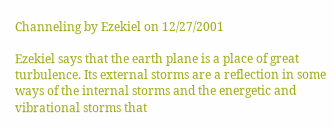Channeling by Ezekiel on 12/27/2001

Ezekiel says that the earth plane is a place of great turbulence. Its external storms are a reflection in some ways of the internal storms and the energetic and vibrational storms that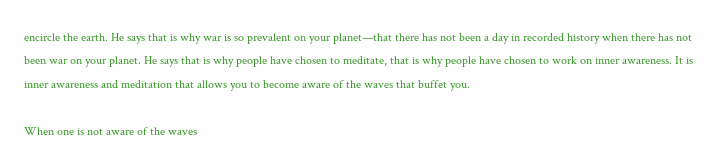encircle the earth. He says that is why war is so prevalent on your planet—that there has not been a day in recorded history when there has not been war on your planet. He says that is why people have chosen to meditate, that is why people have chosen to work on inner awareness. It is inner awareness and meditation that allows you to become aware of the waves that buffet you.

When one is not aware of the waves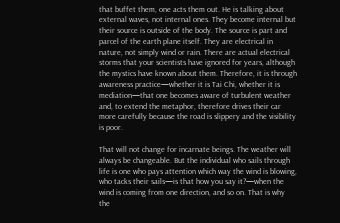that buffet them, one acts them out. He is talking about external waves, not internal ones. They become internal but their source is outside of the body. The source is part and parcel of the earth plane itself. They are electrical in nature, not simply wind or rain. There are actual electrical storms that your scientists have ignored for years, although the mystics have known about them. Therefore, it is through awareness practice—whether it is Tai Chi, whether it is mediation—that one becomes aware of turbulent weather and, to extend the metaphor, therefore drives their car more carefully because the road is slippery and the visibility is poor.

That will not change for incarnate beings. The weather will always be changeable. But the individual who sails through life is one who pays attention which way the wind is blowing, who tacks their sails—is that how you say it?—when the wind is coming from one direction, and so on. That is why the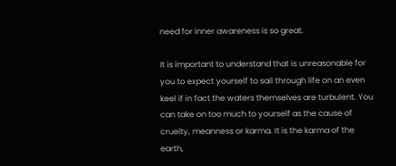need for inner awareness is so great.

It is important to understand that is unreasonable for you to expect yourself to sail through life on an even keel if in fact the waters themselves are turbulent. You can take on too much to yourself as the cause of cruelty, meanness or karma. It is the karma of the earth,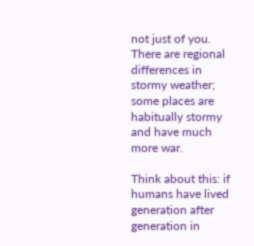not just of you. There are regional differences in stormy weather; some places are habitually stormy and have much more war.

Think about this: if humans have lived generation after generation in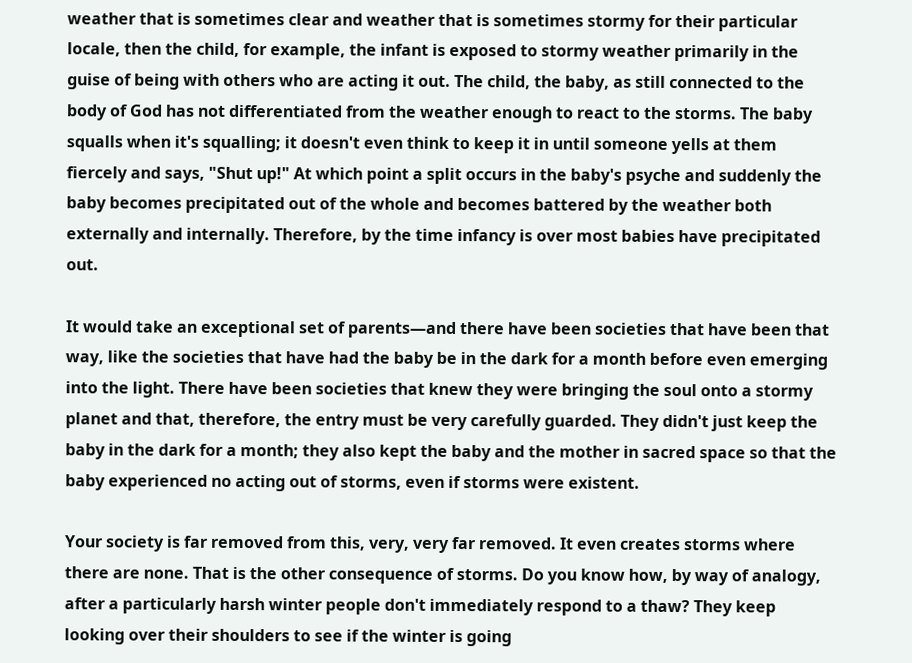weather that is sometimes clear and weather that is sometimes stormy for their particular locale, then the child, for example, the infant is exposed to stormy weather primarily in the guise of being with others who are acting it out. The child, the baby, as still connected to the body of God has not differentiated from the weather enough to react to the storms. The baby squalls when it's squalling; it doesn't even think to keep it in until someone yells at them fiercely and says, "Shut up!" At which point a split occurs in the baby's psyche and suddenly the baby becomes precipitated out of the whole and becomes battered by the weather both externally and internally. Therefore, by the time infancy is over most babies have precipitated out.

It would take an exceptional set of parents—and there have been societies that have been that way, like the societies that have had the baby be in the dark for a month before even emerging into the light. There have been societies that knew they were bringing the soul onto a stormy planet and that, therefore, the entry must be very carefully guarded. They didn't just keep the baby in the dark for a month; they also kept the baby and the mother in sacred space so that the baby experienced no acting out of storms, even if storms were existent.

Your society is far removed from this, very, very far removed. It even creates storms where there are none. That is the other consequence of storms. Do you know how, by way of analogy, after a particularly harsh winter people don't immediately respond to a thaw? They keep looking over their shoulders to see if the winter is going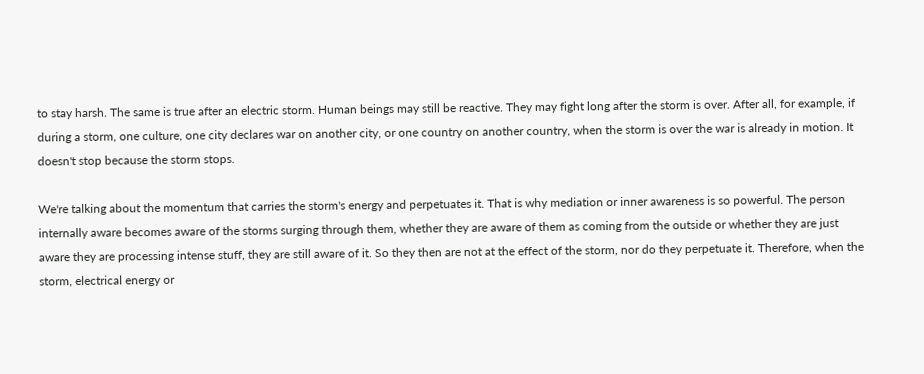to stay harsh. The same is true after an electric storm. Human beings may still be reactive. They may fight long after the storm is over. After all, for example, if during a storm, one culture, one city declares war on another city, or one country on another country, when the storm is over the war is already in motion. It doesn't stop because the storm stops.

We're talking about the momentum that carries the storm's energy and perpetuates it. That is why mediation or inner awareness is so powerful. The person internally aware becomes aware of the storms surging through them, whether they are aware of them as coming from the outside or whether they are just aware they are processing intense stuff, they are still aware of it. So they then are not at the effect of the storm, nor do they perpetuate it. Therefore, when the storm, electrical energy or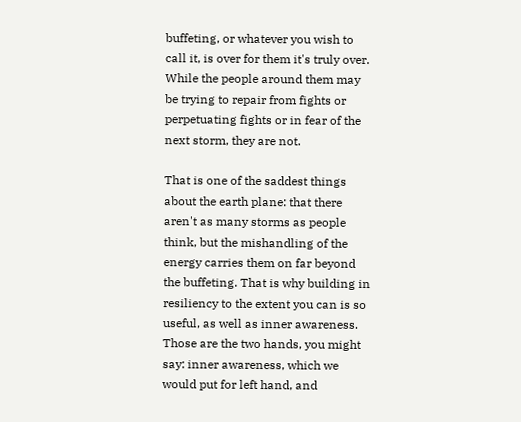buffeting, or whatever you wish to call it, is over for them it's truly over. While the people around them may be trying to repair from fights or perpetuating fights or in fear of the next storm, they are not.

That is one of the saddest things about the earth plane: that there aren't as many storms as people think, but the mishandling of the energy carries them on far beyond the buffeting. That is why building in resiliency to the extent you can is so useful, as well as inner awareness. Those are the two hands, you might say: inner awareness, which we would put for left hand, and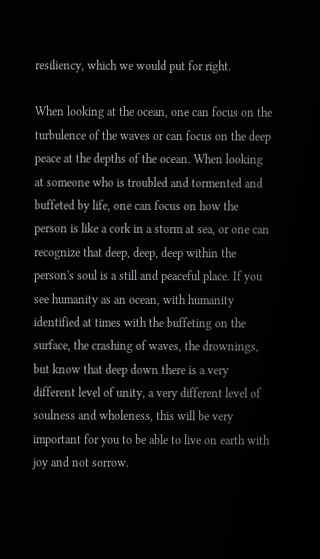resiliency, which we would put for right.

When looking at the ocean, one can focus on the turbulence of the waves or can focus on the deep peace at the depths of the ocean. When looking at someone who is troubled and tormented and buffeted by life, one can focus on how the person is like a cork in a storm at sea, or one can recognize that deep, deep, deep within the person's soul is a still and peaceful place. If you see humanity as an ocean, with humanity identified at times with the buffeting on the surface, the crashing of waves, the drownings, but know that deep down there is a very different level of unity, a very different level of soulness and wholeness, this will be very important for you to be able to live on earth with joy and not sorrow.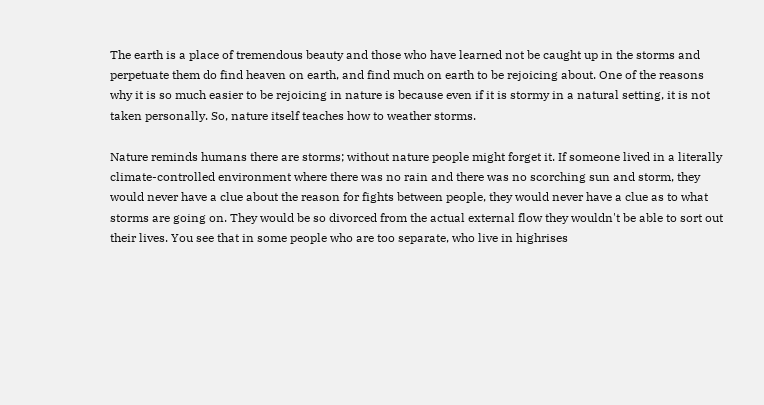The earth is a place of tremendous beauty and those who have learned not be caught up in the storms and perpetuate them do find heaven on earth, and find much on earth to be rejoicing about. One of the reasons why it is so much easier to be rejoicing in nature is because even if it is stormy in a natural setting, it is not taken personally. So, nature itself teaches how to weather storms.

Nature reminds humans there are storms; without nature people might forget it. If someone lived in a literally climate-controlled environment where there was no rain and there was no scorching sun and storm, they would never have a clue about the reason for fights between people, they would never have a clue as to what storms are going on. They would be so divorced from the actual external flow they wouldn't be able to sort out their lives. You see that in some people who are too separate, who live in highrises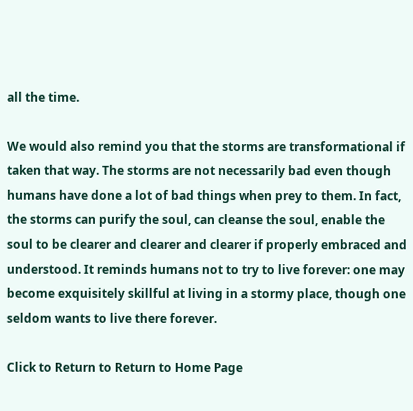all the time.

We would also remind you that the storms are transformational if taken that way. The storms are not necessarily bad even though humans have done a lot of bad things when prey to them. In fact, the storms can purify the soul, can cleanse the soul, enable the soul to be clearer and clearer and clearer if properly embraced and understood. It reminds humans not to try to live forever: one may become exquisitely skillful at living in a stormy place, though one seldom wants to live there forever.

Click to Return to Return to Home Page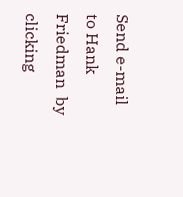Send e-mail to Hank Friedman  by clicking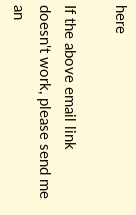here

If the above email link doesn't work, please send me an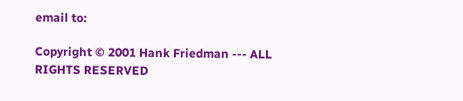email to:

Copyright © 2001 Hank Friedman --- ALL RIGHTS RESERVED